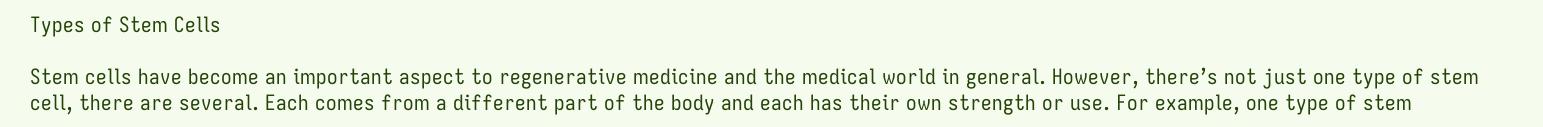Types of Stem Cells

Stem cells have become an important aspect to regenerative medicine and the medical world in general. However, there’s not just one type of stem cell, there are several. Each comes from a different part of the body and each has their own strength or use. For example, one type of stem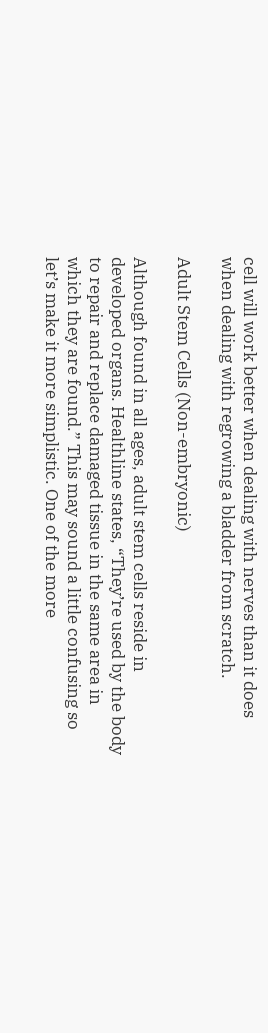cell will work better when dealing with nerves than it does when dealing with regrowing a bladder from scratch.

Adult Stem Cells (Non-embryonic)

Although found in all ages, adult stem cells reside in developed organs. Healthline states, “They’re used by the body to repair and replace damaged tissue in the same area in which they are found.” This may sound a little confusing so let’s make it more simplistic. One of the more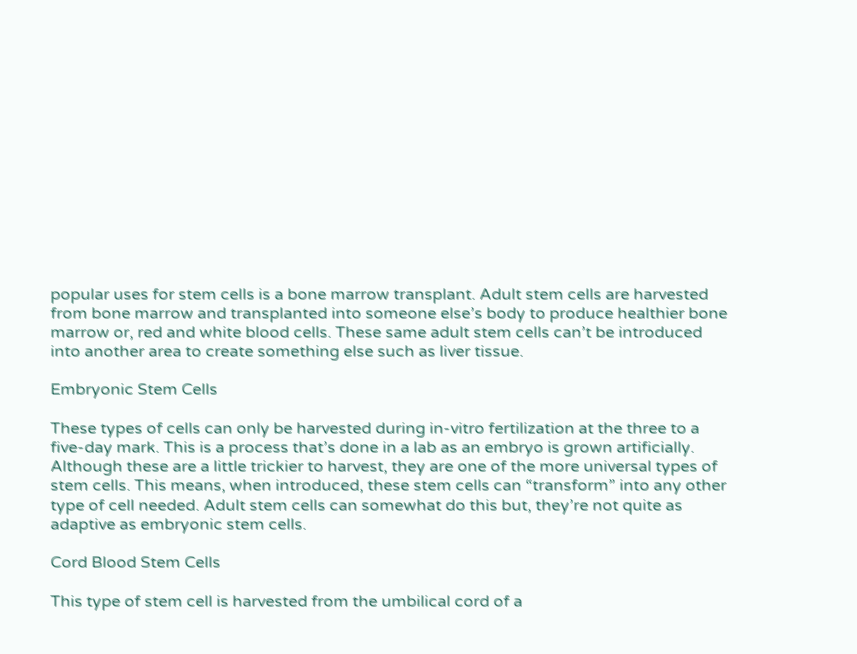popular uses for stem cells is a bone marrow transplant. Adult stem cells are harvested from bone marrow and transplanted into someone else’s body to produce healthier bone marrow or, red and white blood cells. These same adult stem cells can’t be introduced into another area to create something else such as liver tissue.

Embryonic Stem Cells

These types of cells can only be harvested during in-vitro fertilization at the three to a five-day mark. This is a process that’s done in a lab as an embryo is grown artificially. Although these are a little trickier to harvest, they are one of the more universal types of stem cells. This means, when introduced, these stem cells can “transform” into any other type of cell needed. Adult stem cells can somewhat do this but, they’re not quite as adaptive as embryonic stem cells.

Cord Blood Stem Cells

This type of stem cell is harvested from the umbilical cord of a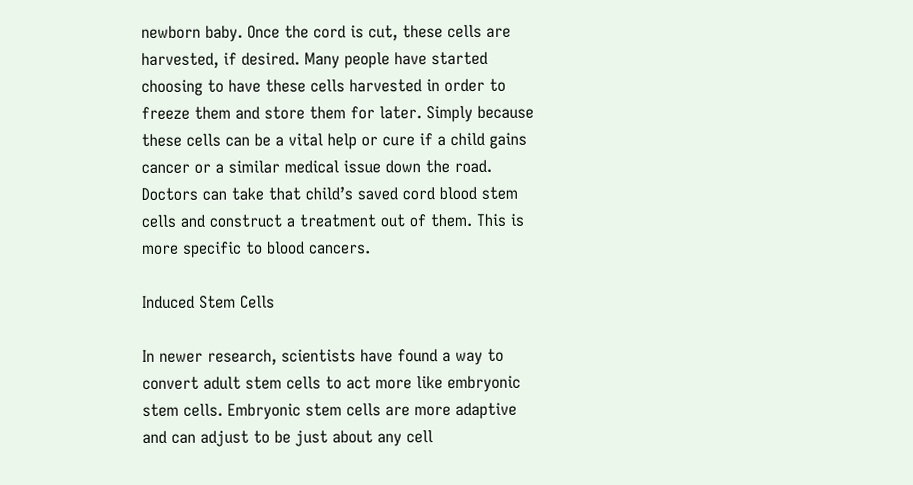newborn baby. Once the cord is cut, these cells are harvested, if desired. Many people have started choosing to have these cells harvested in order to freeze them and store them for later. Simply because these cells can be a vital help or cure if a child gains cancer or a similar medical issue down the road. Doctors can take that child’s saved cord blood stem cells and construct a treatment out of them. This is more specific to blood cancers.

Induced Stem Cells

In newer research, scientists have found a way to convert adult stem cells to act more like embryonic stem cells. Embryonic stem cells are more adaptive and can adjust to be just about any cell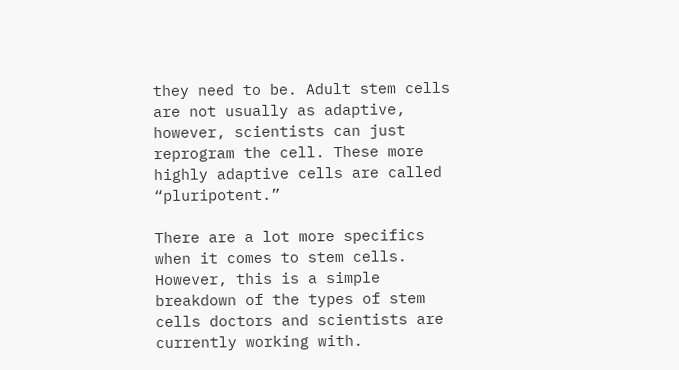they need to be. Adult stem cells are not usually as adaptive, however, scientists can just reprogram the cell. These more highly adaptive cells are called “pluripotent.”

There are a lot more specifics when it comes to stem cells. However, this is a simple breakdown of the types of stem cells doctors and scientists are currently working with.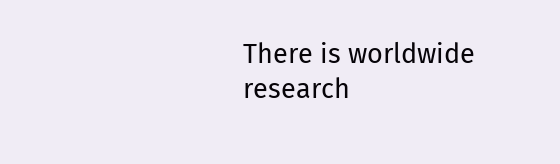There is worldwide research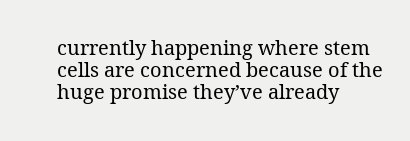currently happening where stem cells are concerned because of the huge promise they’ve already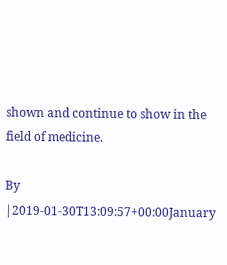shown and continue to show in the field of medicine.

By |2019-01-30T13:09:57+00:00January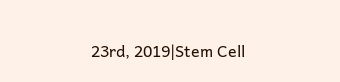23rd, 2019|Stem Cell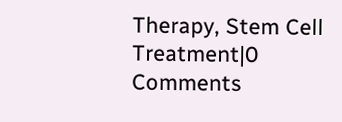Therapy, Stem Cell Treatment|0 Comments